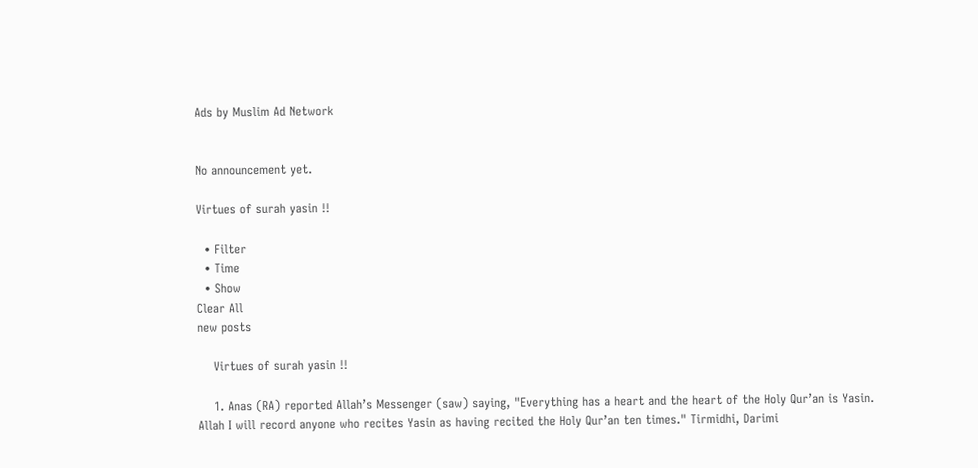Ads by Muslim Ad Network


No announcement yet.

Virtues of surah yasin !!

  • Filter
  • Time
  • Show
Clear All
new posts

    Virtues of surah yasin !!

    1. Anas (RA) reported Allah’s Messenger (saw) saying, "Everything has a heart and the heart of the Holy Qur’an is Yasin. Allah I will record anyone who recites Yasin as having recited the Holy Qur’an ten times." Tirmidhi, Darimi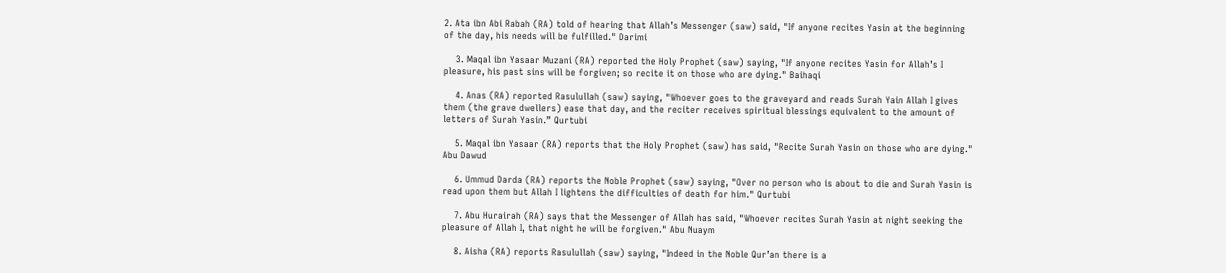2. Ata ibn Abi Rabah (RA) told of hearing that Allah’s Messenger (saw) said, "If anyone recites Yasin at the beginning of the day, his needs will be fulfilled." Darimi

    3. Maqal ibn Yasaar Muzani (RA) reported the Holy Prophet (saw) saying, "If anyone recites Yasin for Allah’s I pleasure, his past sins will be forgiven; so recite it on those who are dying." Baihaqi

    4. Anas (RA) reported Rasulullah (saw) saying, "Whoever goes to the graveyard and reads Surah Yain Allah I gives them (the grave dwellers) ease that day, and the reciter receives spiritual blessings equivalent to the amount of letters of Surah Yasin.” Qurtubi

    5. Maqal ibn Yasaar (RA) reports that the Holy Prophet (saw) has said, "Recite Surah Yasin on those who are dying." Abu Dawud

    6. Ummud Darda (RA) reports the Noble Prophet (saw) saying, "Over no person who is about to die and Surah Yasin is read upon them but Allah I lightens the difficulties of death for him." Qurtubi

    7. Abu Hurairah (RA) says that the Messenger of Allah has said, "Whoever recites Surah Yasin at night seeking the pleasure of Allah I, that night he will be forgiven." Abu Nuaym

    8. Aisha (RA) reports Rasulullah (saw) saying, "Indeed in the Noble Qur’an there is a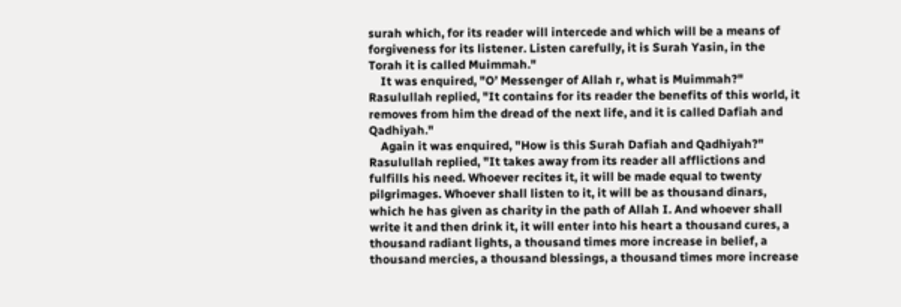surah which, for its reader will intercede and which will be a means of forgiveness for its listener. Listen carefully, it is Surah Yasin, in the Torah it is called Muimmah."
    It was enquired, "O’ Messenger of Allah r, what is Muimmah?" Rasulullah replied, "It contains for its reader the benefits of this world, it removes from him the dread of the next life, and it is called Dafiah and Qadhiyah."
    Again it was enquired, "How is this Surah Dafiah and Qadhiyah?" Rasulullah replied, "It takes away from its reader all afflictions and fulfills his need. Whoever recites it, it will be made equal to twenty pilgrimages. Whoever shall listen to it, it will be as thousand dinars, which he has given as charity in the path of Allah I. And whoever shall write it and then drink it, it will enter into his heart a thousand cures, a thousand radiant lights, a thousand times more increase in belief, a thousand mercies, a thousand blessings, a thousand times more increase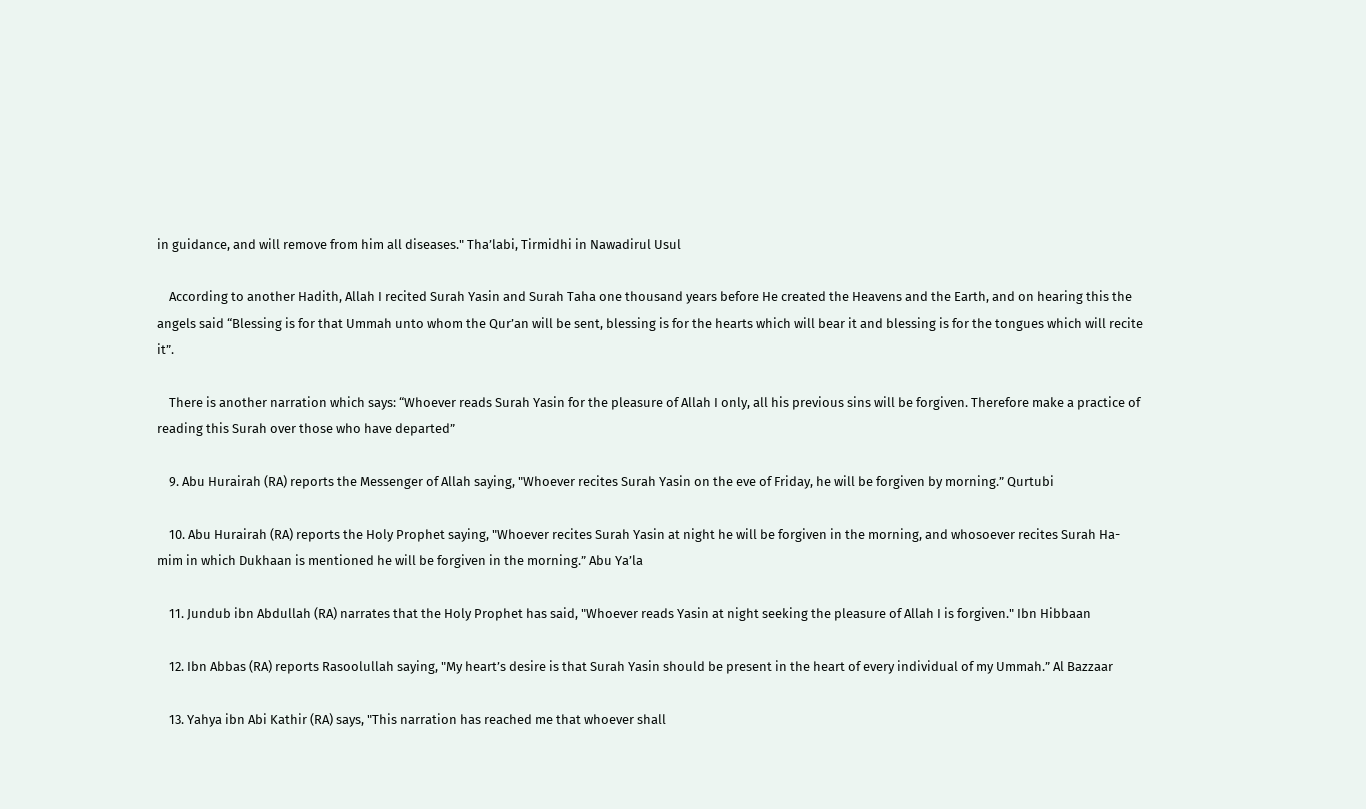in guidance, and will remove from him all diseases." Tha’labi, Tirmidhi in Nawadirul Usul

    According to another Hadith, Allah I recited Surah Yasin and Surah Taha one thousand years before He created the Heavens and the Earth, and on hearing this the angels said “Blessing is for that Ummah unto whom the Qur’an will be sent, blessing is for the hearts which will bear it and blessing is for the tongues which will recite it”.

    There is another narration which says: “Whoever reads Surah Yasin for the pleasure of Allah I only, all his previous sins will be forgiven. Therefore make a practice of reading this Surah over those who have departed”

    9. Abu Hurairah (RA) reports the Messenger of Allah saying, "Whoever recites Surah Yasin on the eve of Friday, he will be forgiven by morning.” Qurtubi

    10. Abu Hurairah (RA) reports the Holy Prophet saying, "Whoever recites Surah Yasin at night he will be forgiven in the morning, and whosoever recites Surah Ha-mim in which Dukhaan is mentioned he will be forgiven in the morning.” Abu Ya’la

    11. Jundub ibn Abdullah (RA) narrates that the Holy Prophet has said, "Whoever reads Yasin at night seeking the pleasure of Allah I is forgiven." Ibn Hibbaan

    12. Ibn Abbas (RA) reports Rasoolullah saying, "My heart’s desire is that Surah Yasin should be present in the heart of every individual of my Ummah.” Al Bazzaar

    13. Yahya ibn Abi Kathir (RA) says, "This narration has reached me that whoever shall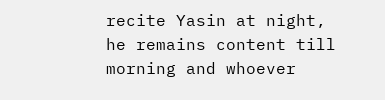recite Yasin at night, he remains content till morning and whoever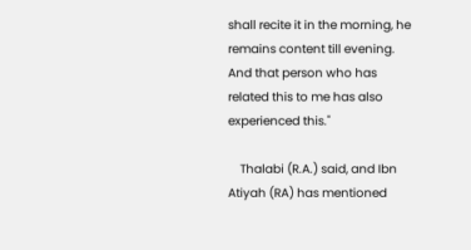shall recite it in the morning, he remains content till evening. And that person who has related this to me has also experienced this."

    Thalabi (R.A.) said, and Ibn Atiyah (RA) has mentioned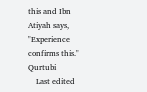this and Ibn Atiyah says, "Experience confirms this." Qurtubi
    Last edited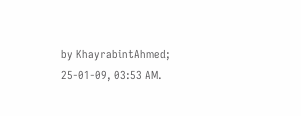by KhayrabintAhmed; 25-01-09, 03:53 AM.